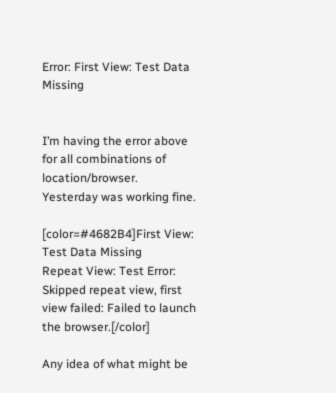Error: First View: Test Data Missing


I’m having the error above for all combinations of location/browser. Yesterday was working fine.

[color=#4682B4]First View: Test Data Missing
Repeat View: Test Error: Skipped repeat view, first view failed: Failed to launch the browser.[/color]

Any idea of what might be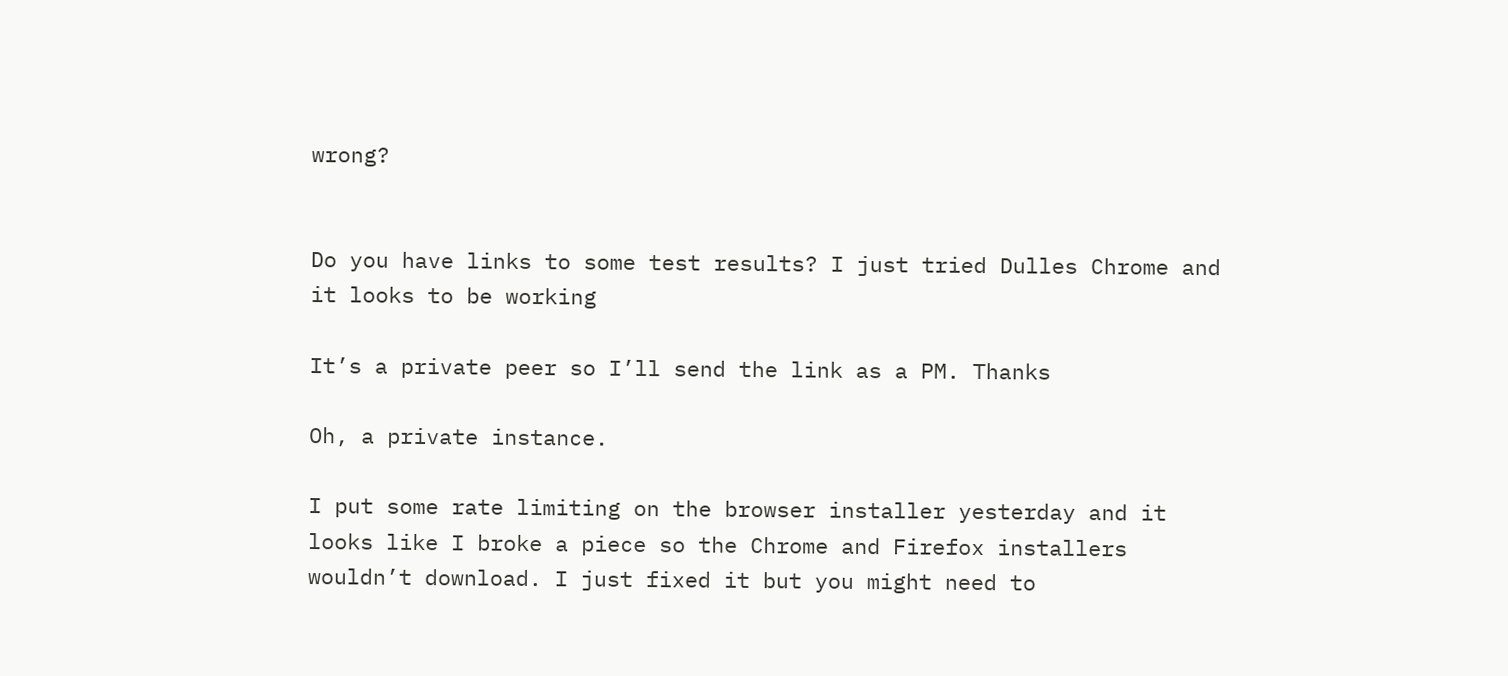wrong?


Do you have links to some test results? I just tried Dulles Chrome and it looks to be working

It’s a private peer so I’ll send the link as a PM. Thanks

Oh, a private instance.

I put some rate limiting on the browser installer yesterday and it looks like I broke a piece so the Chrome and Firefox installers wouldn’t download. I just fixed it but you might need to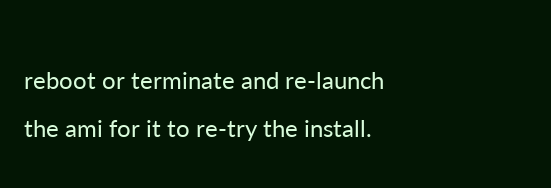reboot or terminate and re-launch the ami for it to re-try the install.